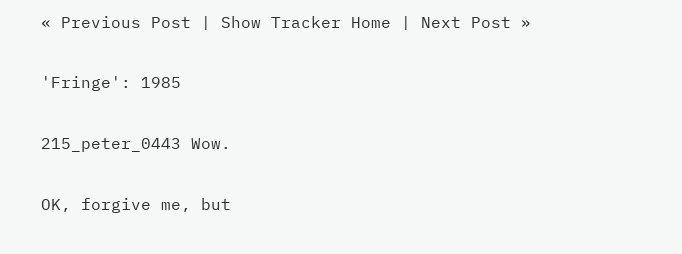« Previous Post | Show Tracker Home | Next Post »

'Fringe': 1985

215_peter_0443 Wow.

OK, forgive me, but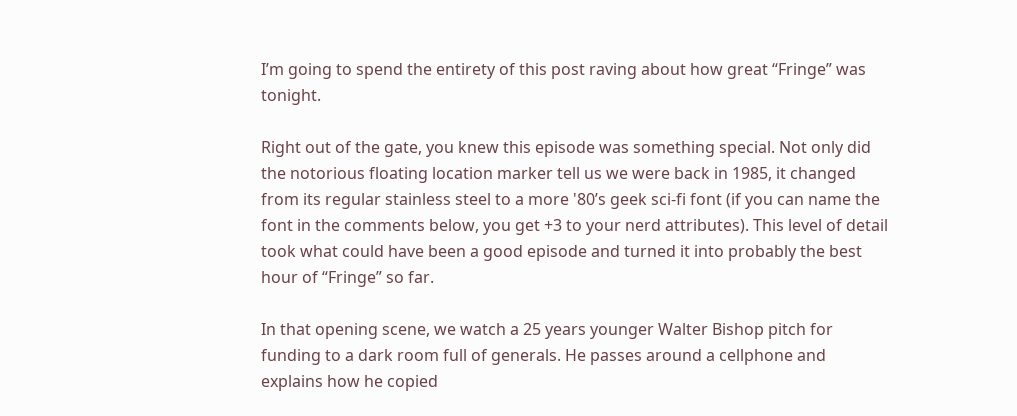I’m going to spend the entirety of this post raving about how great “Fringe” was tonight.

Right out of the gate, you knew this episode was something special. Not only did the notorious floating location marker tell us we were back in 1985, it changed from its regular stainless steel to a more '80’s geek sci-fi font (if you can name the font in the comments below, you get +3 to your nerd attributes). This level of detail took what could have been a good episode and turned it into probably the best hour of “Fringe” so far.

In that opening scene, we watch a 25 years younger Walter Bishop pitch for funding to a dark room full of generals. He passes around a cellphone and explains how he copied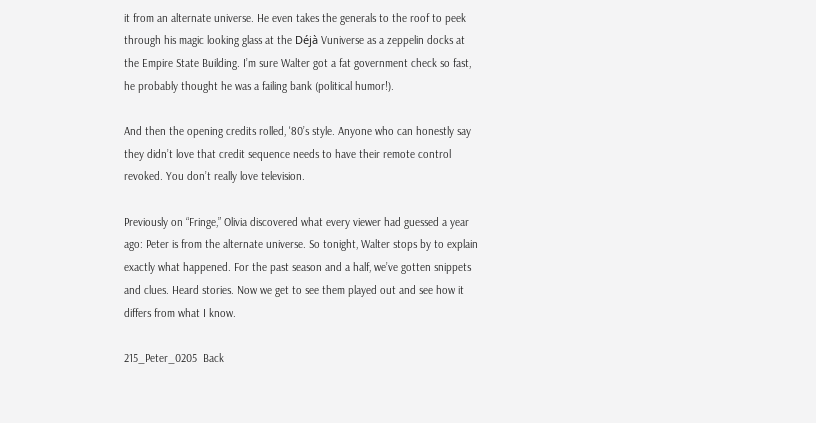it from an alternate universe. He even takes the generals to the roof to peek through his magic looking glass at the Déjà Vuniverse as a zeppelin docks at the Empire State Building. I’m sure Walter got a fat government check so fast, he probably thought he was a failing bank (political humor!).

And then the opening credits rolled, '80’s style. Anyone who can honestly say they didn’t love that credit sequence needs to have their remote control revoked. You don’t really love television.

Previously on “Fringe,” Olivia discovered what every viewer had guessed a year ago: Peter is from the alternate universe. So tonight, Walter stops by to explain exactly what happened. For the past season and a half, we’ve gotten snippets and clues. Heard stories. Now we get to see them played out and see how it differs from what I know.

215_Peter_0205  Back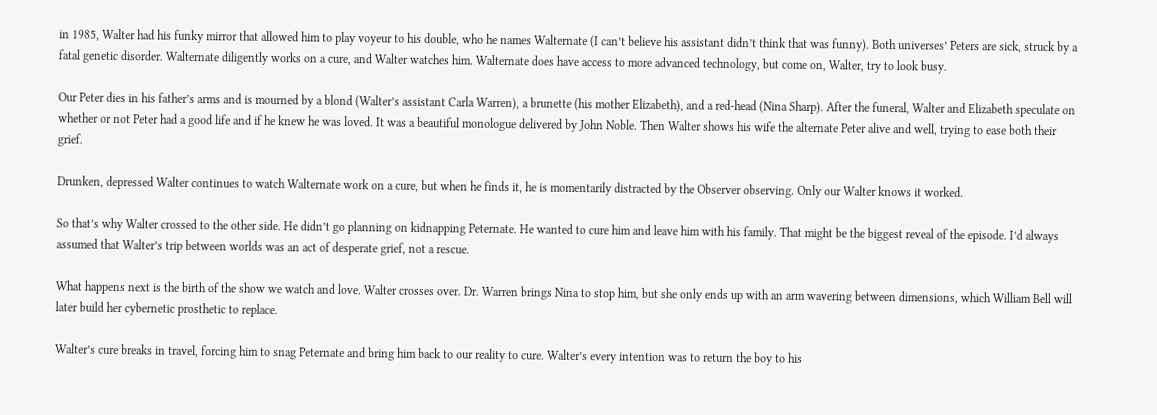in 1985, Walter had his funky mirror that allowed him to play voyeur to his double, who he names Walternate (I can’t believe his assistant didn’t think that was funny). Both universes’ Peters are sick, struck by a fatal genetic disorder. Walternate diligently works on a cure, and Walter watches him. Walternate does have access to more advanced technology, but come on, Walter, try to look busy.

Our Peter dies in his father’s arms and is mourned by a blond (Walter’s assistant Carla Warren), a brunette (his mother Elizabeth), and a red-head (Nina Sharp). After the funeral, Walter and Elizabeth speculate on whether or not Peter had a good life and if he knew he was loved. It was a beautiful monologue delivered by John Noble. Then Walter shows his wife the alternate Peter alive and well, trying to ease both their grief.

Drunken, depressed Walter continues to watch Walternate work on a cure, but when he finds it, he is momentarily distracted by the Observer observing. Only our Walter knows it worked.

So that’s why Walter crossed to the other side. He didn’t go planning on kidnapping Peternate. He wanted to cure him and leave him with his family. That might be the biggest reveal of the episode. I’d always assumed that Walter’s trip between worlds was an act of desperate grief, not a rescue.

What happens next is the birth of the show we watch and love. Walter crosses over. Dr. Warren brings Nina to stop him, but she only ends up with an arm wavering between dimensions, which William Bell will later build her cybernetic prosthetic to replace.

Walter’s cure breaks in travel, forcing him to snag Peternate and bring him back to our reality to cure. Walter’s every intention was to return the boy to his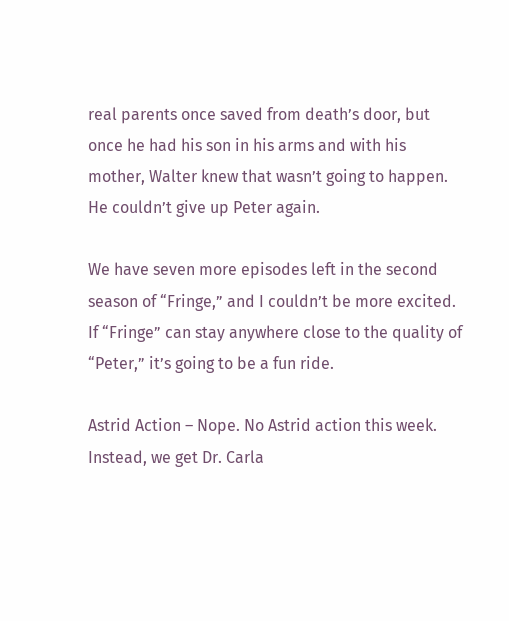real parents once saved from death’s door, but once he had his son in his arms and with his mother, Walter knew that wasn’t going to happen. He couldn’t give up Peter again.

We have seven more episodes left in the second season of “Fringe,” and I couldn’t be more excited. If “Fringe” can stay anywhere close to the quality of “Peter,” it’s going to be a fun ride.

Astrid Action – Nope. No Astrid action this week. Instead, we get Dr. Carla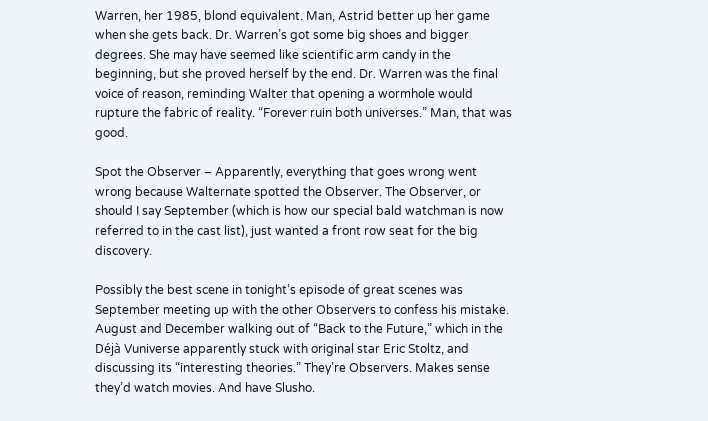Warren, her 1985, blond equivalent. Man, Astrid better up her game when she gets back. Dr. Warren’s got some big shoes and bigger degrees. She may have seemed like scientific arm candy in the beginning, but she proved herself by the end. Dr. Warren was the final voice of reason, reminding Walter that opening a wormhole would rupture the fabric of reality. “Forever ruin both universes.” Man, that was good.

Spot the Observer – Apparently, everything that goes wrong went wrong because Walternate spotted the Observer. The Observer, or should I say September (which is how our special bald watchman is now referred to in the cast list), just wanted a front row seat for the big discovery.

Possibly the best scene in tonight’s episode of great scenes was September meeting up with the other Observers to confess his mistake. August and December walking out of “Back to the Future,” which in the Déjà Vuniverse apparently stuck with original star Eric Stoltz, and discussing its “interesting theories.” They’re Observers. Makes sense they’d watch movies. And have Slusho.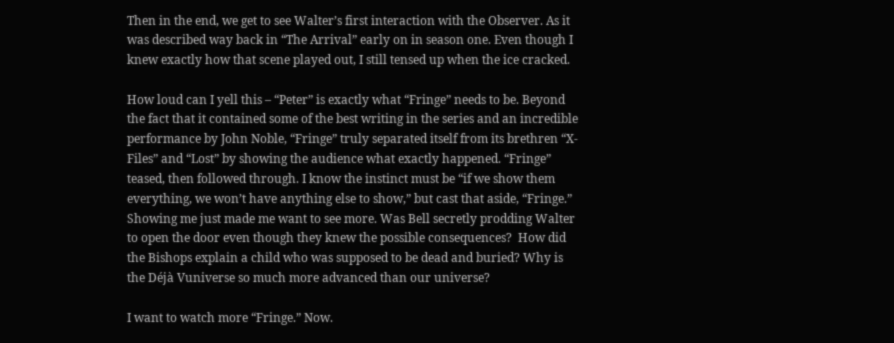Then in the end, we get to see Walter’s first interaction with the Observer. As it was described way back in “The Arrival” early on in season one. Even though I knew exactly how that scene played out, I still tensed up when the ice cracked.

How loud can I yell this – “Peter” is exactly what “Fringe” needs to be. Beyond the fact that it contained some of the best writing in the series and an incredible performance by John Noble, “Fringe” truly separated itself from its brethren “X-Files” and “Lost” by showing the audience what exactly happened. “Fringe” teased, then followed through. I know the instinct must be “if we show them everything, we won’t have anything else to show,” but cast that aside, “Fringe.” Showing me just made me want to see more. Was Bell secretly prodding Walter to open the door even though they knew the possible consequences?  How did the Bishops explain a child who was supposed to be dead and buried? Why is the Déjà Vuniverse so much more advanced than our universe?

I want to watch more “Fringe.” Now.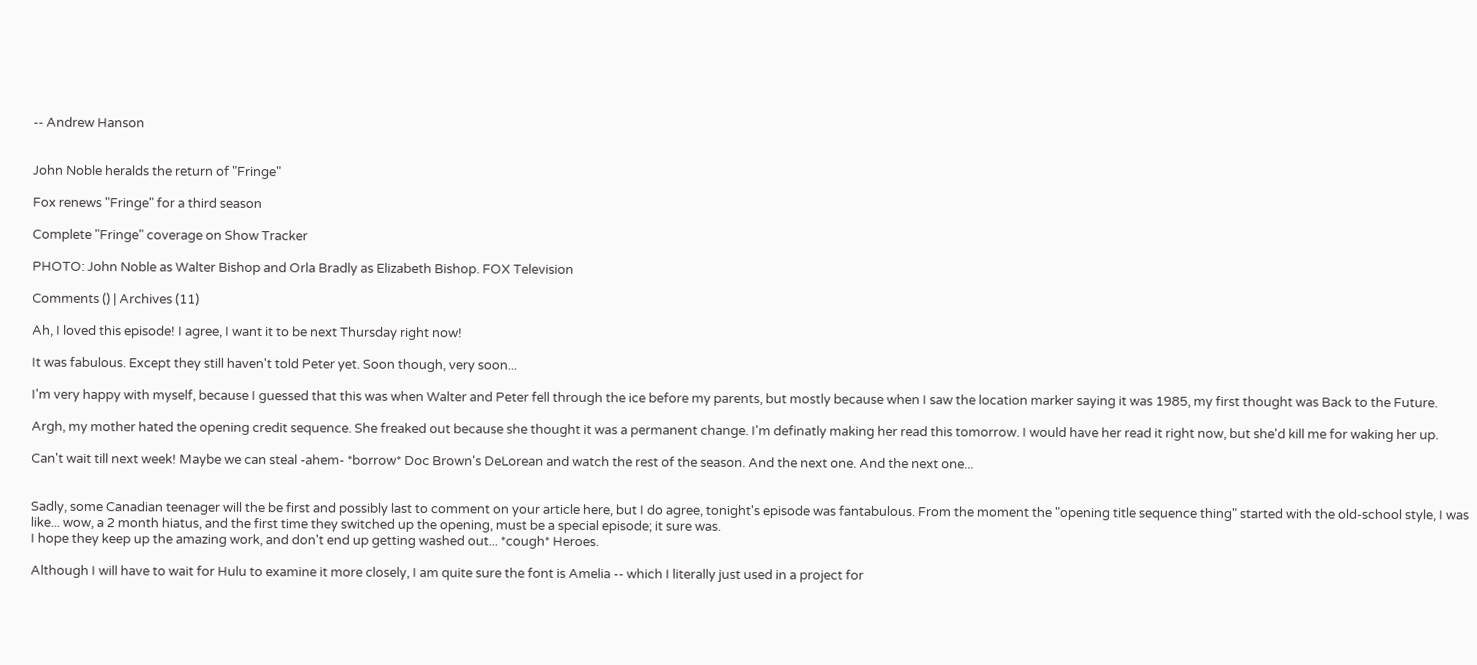-- Andrew Hanson


John Noble heralds the return of "Fringe"

Fox renews "Fringe" for a third season

Complete "Fringe" coverage on Show Tracker

PHOTO: John Noble as Walter Bishop and Orla Bradly as Elizabeth Bishop. FOX Television

Comments () | Archives (11)

Ah, I loved this episode! I agree, I want it to be next Thursday right now!

It was fabulous. Except they still haven't told Peter yet. Soon though, very soon...

I'm very happy with myself, because I guessed that this was when Walter and Peter fell through the ice before my parents, but mostly because when I saw the location marker saying it was 1985, my first thought was Back to the Future.

Argh, my mother hated the opening credit sequence. She freaked out because she thought it was a permanent change. I'm definatly making her read this tomorrow. I would have her read it right now, but she'd kill me for waking her up.

Can't wait till next week! Maybe we can steal -ahem- *borrow* Doc Brown's DeLorean and watch the rest of the season. And the next one. And the next one...


Sadly, some Canadian teenager will the be first and possibly last to comment on your article here, but I do agree, tonight's episode was fantabulous. From the moment the "opening title sequence thing" started with the old-school style, I was like... wow, a 2 month hiatus, and the first time they switched up the opening, must be a special episode; it sure was.
I hope they keep up the amazing work, and don't end up getting washed out... *cough* Heroes.

Although I will have to wait for Hulu to examine it more closely, I am quite sure the font is Amelia -- which I literally just used in a project for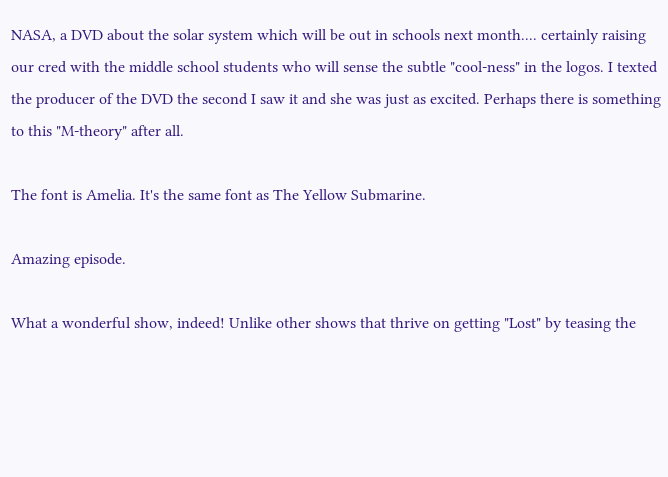NASA, a DVD about the solar system which will be out in schools next month.... certainly raising our cred with the middle school students who will sense the subtle "cool-ness" in the logos. I texted the producer of the DVD the second I saw it and she was just as excited. Perhaps there is something to this "M-theory" after all.

The font is Amelia. It's the same font as The Yellow Submarine.

Amazing episode.

What a wonderful show, indeed! Unlike other shows that thrive on getting "Lost" by teasing the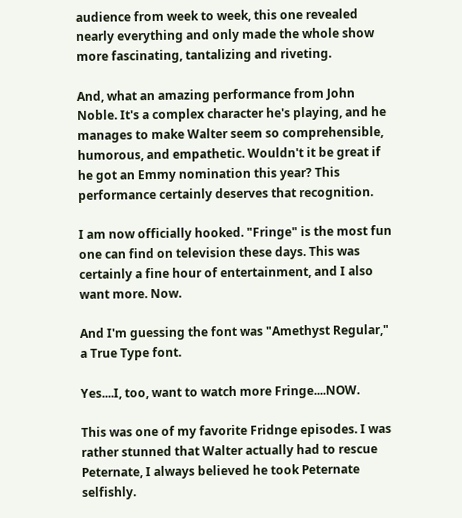audience from week to week, this one revealed nearly everything and only made the whole show more fascinating, tantalizing and riveting.

And, what an amazing performance from John Noble. It's a complex character he's playing, and he manages to make Walter seem so comprehensible, humorous, and empathetic. Wouldn't it be great if he got an Emmy nomination this year? This performance certainly deserves that recognition.

I am now officially hooked. "Fringe" is the most fun one can find on television these days. This was certainly a fine hour of entertainment, and I also want more. Now.

And I'm guessing the font was "Amethyst Regular," a True Type font.

Yes....I, too, want to watch more Fringe....NOW.

This was one of my favorite Fridnge episodes. I was rather stunned that Walter actually had to rescue Peternate, I always believed he took Peternate selfishly.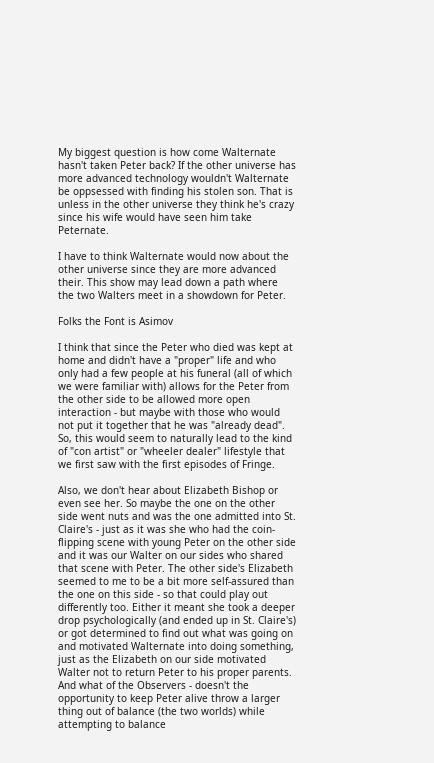My biggest question is how come Walternate hasn't taken Peter back? If the other universe has more advanced technology wouldn't Walternate be oppsessed with finding his stolen son. That is unless in the other universe they think he's crazy since his wife would have seen him take Peternate.

I have to think Walternate would now about the other universe since they are more advanced their. This show may lead down a path where the two Walters meet in a showdown for Peter.

Folks the Font is Asimov

I think that since the Peter who died was kept at home and didn't have a "proper" life and who only had a few people at his funeral (all of which we were familiar with) allows for the Peter from the other side to be allowed more open interaction - but maybe with those who would not put it together that he was "already dead". So, this would seem to naturally lead to the kind of "con artist" or "wheeler dealer" lifestyle that we first saw with the first episodes of Fringe.

Also, we don't hear about Elizabeth Bishop or even see her. So maybe the one on the other side went nuts and was the one admitted into St. Claire's - just as it was she who had the coin-flipping scene with young Peter on the other side and it was our Walter on our sides who shared that scene with Peter. The other side's Elizabeth seemed to me to be a bit more self-assured than the one on this side - so that could play out differently too. Either it meant she took a deeper drop psychologically (and ended up in St. Claire's) or got determined to find out what was going on and motivated Walternate into doing something, just as the Elizabeth on our side motivated Walter not to return Peter to his proper parents. And what of the Observers - doesn't the opportunity to keep Peter alive throw a larger thing out of balance (the two worlds) while attempting to balance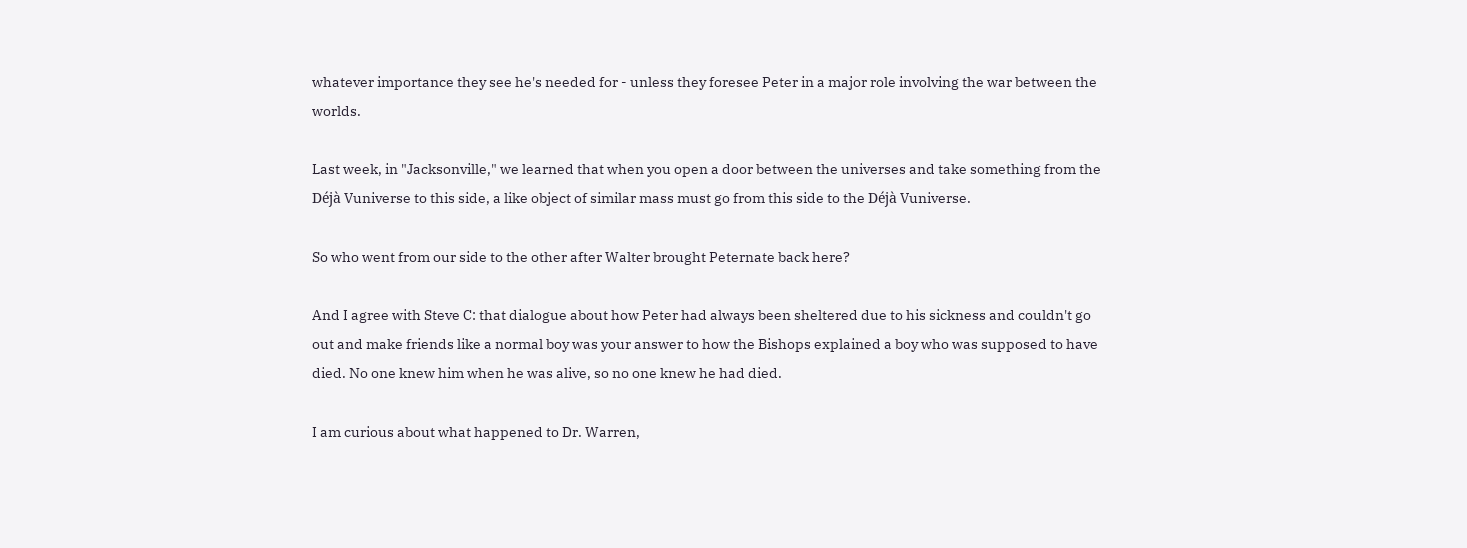whatever importance they see he's needed for - unless they foresee Peter in a major role involving the war between the worlds.

Last week, in "Jacksonville," we learned that when you open a door between the universes and take something from the Déjà Vuniverse to this side, a like object of similar mass must go from this side to the Déjà Vuniverse.

So who went from our side to the other after Walter brought Peternate back here?

And I agree with Steve C: that dialogue about how Peter had always been sheltered due to his sickness and couldn't go out and make friends like a normal boy was your answer to how the Bishops explained a boy who was supposed to have died. No one knew him when he was alive, so no one knew he had died.

I am curious about what happened to Dr. Warren,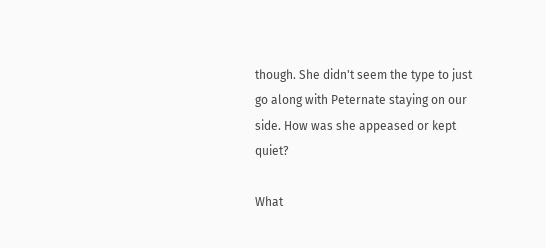though. She didn't seem the type to just go along with Peternate staying on our side. How was she appeased or kept quiet?

What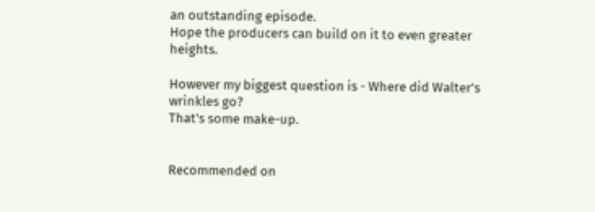an outstanding episode.
Hope the producers can build on it to even greater heights.

However my biggest question is - Where did Walter's wrinkles go?
That's some make-up.


Recommended on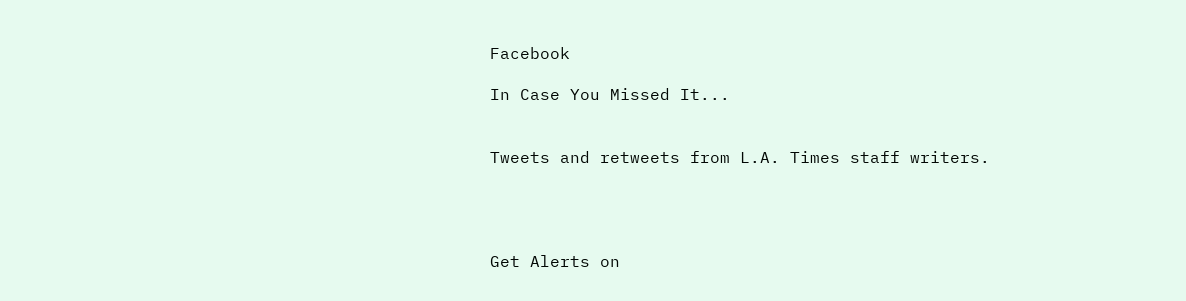Facebook

In Case You Missed It...


Tweets and retweets from L.A. Times staff writers.




Get Alerts on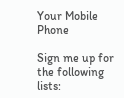Your Mobile Phone

Sign me up for the following lists: